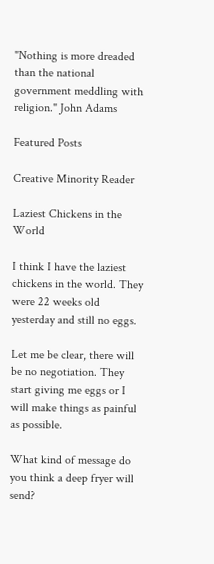"Nothing is more dreaded than the national government meddling with religion." John Adams

Featured Posts

Creative Minority Reader

Laziest Chickens in the World

I think I have the laziest chickens in the world. They were 22 weeks old yesterday and still no eggs.

Let me be clear, there will be no negotiation. They start giving me eggs or I will make things as painful as possible.

What kind of message do you think a deep fryer will send?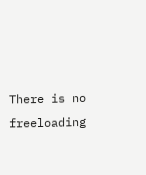There is no freeloading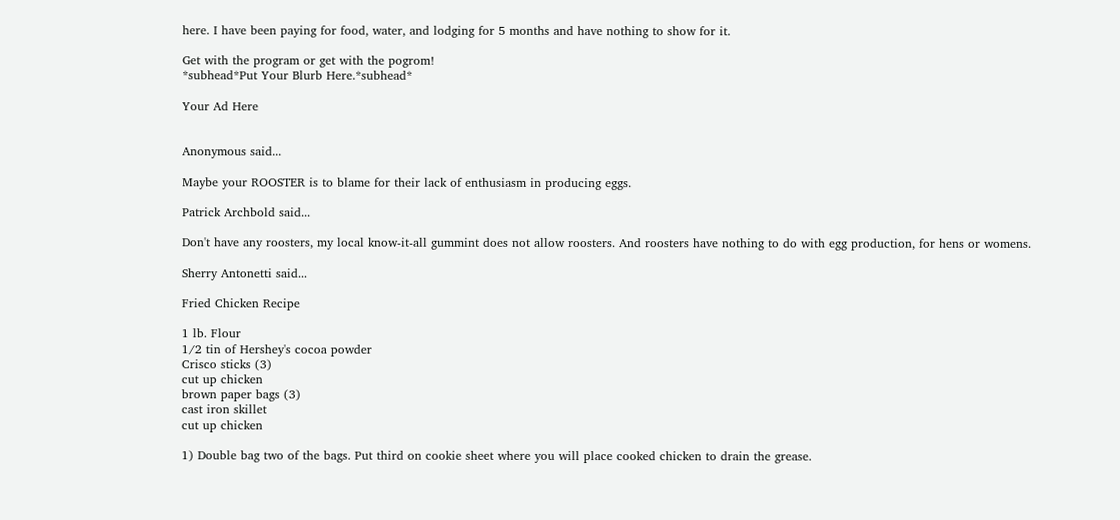here. I have been paying for food, water, and lodging for 5 months and have nothing to show for it.

Get with the program or get with the pogrom!
*subhead*Put Your Blurb Here.*subhead*

Your Ad Here


Anonymous said...

Maybe your ROOSTER is to blame for their lack of enthusiasm in producing eggs.

Patrick Archbold said...

Don't have any roosters, my local know-it-all gummint does not allow roosters. And roosters have nothing to do with egg production, for hens or womens.

Sherry Antonetti said...

Fried Chicken Recipe

1 lb. Flour
1/2 tin of Hershey's cocoa powder
Crisco sticks (3)
cut up chicken
brown paper bags (3)
cast iron skillet
cut up chicken

1) Double bag two of the bags. Put third on cookie sheet where you will place cooked chicken to drain the grease.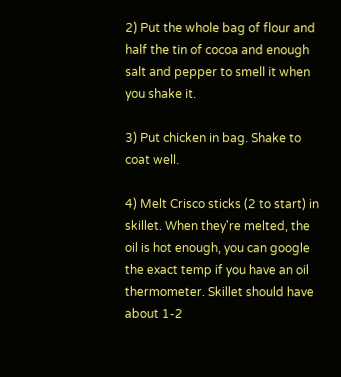2) Put the whole bag of flour and half the tin of cocoa and enough salt and pepper to smell it when you shake it.

3) Put chicken in bag. Shake to coat well.

4) Melt Crisco sticks (2 to start) in skillet. When they're melted, the oil is hot enough, you can google the exact temp if you have an oil thermometer. Skillet should have about 1-2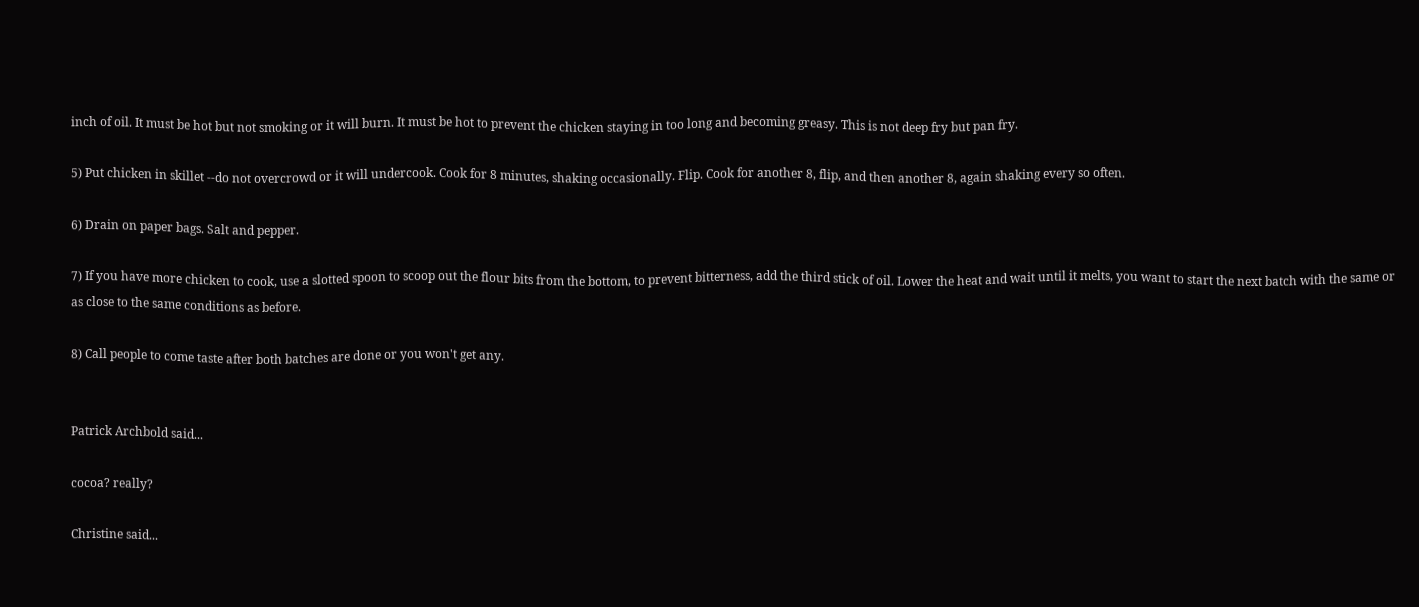inch of oil. It must be hot but not smoking or it will burn. It must be hot to prevent the chicken staying in too long and becoming greasy. This is not deep fry but pan fry.

5) Put chicken in skillet --do not overcrowd or it will undercook. Cook for 8 minutes, shaking occasionally. Flip. Cook for another 8, flip, and then another 8, again shaking every so often.

6) Drain on paper bags. Salt and pepper.

7) If you have more chicken to cook, use a slotted spoon to scoop out the flour bits from the bottom, to prevent bitterness, add the third stick of oil. Lower the heat and wait until it melts, you want to start the next batch with the same or as close to the same conditions as before.

8) Call people to come taste after both batches are done or you won't get any.


Patrick Archbold said...

cocoa? really?

Christine said...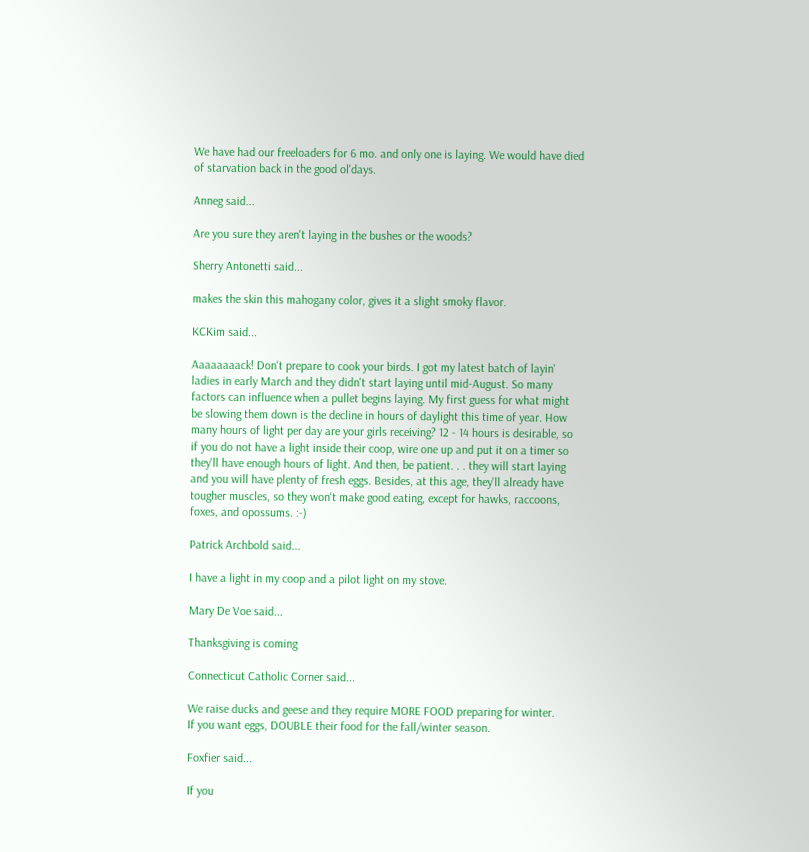We have had our freeloaders for 6 mo. and only one is laying. We would have died of starvation back in the good ol'days.

Anneg said...

Are you sure they aren't laying in the bushes or the woods?

Sherry Antonetti said...

makes the skin this mahogany color, gives it a slight smoky flavor.

KCKim said...

Aaaaaaaack! Don't prepare to cook your birds. I got my latest batch of layin' ladies in early March and they didn't start laying until mid-August. So many factors can influence when a pullet begins laying. My first guess for what might be slowing them down is the decline in hours of daylight this time of year. How many hours of light per day are your girls receiving? 12 - 14 hours is desirable, so if you do not have a light inside their coop, wire one up and put it on a timer so they'll have enough hours of light. And then, be patient. . . they will start laying and you will have plenty of fresh eggs. Besides, at this age, they'll already have tougher muscles, so they won't make good eating, except for hawks, raccoons, foxes, and opossums. :-)

Patrick Archbold said...

I have a light in my coop and a pilot light on my stove.

Mary De Voe said...

Thanksgiving is coming

Connecticut Catholic Corner said...

We raise ducks and geese and they require MORE FOOD preparing for winter.
If you want eggs, DOUBLE their food for the fall/winter season.

Foxfier said...

If you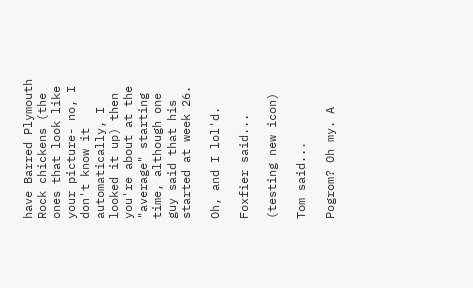have Barred Plymouth Rock chickens (the ones that look like your picture- no, I don't know it automatically, I looked it up) then you're about at the "average" starting time, although one guy said that his started at week 26.

Oh, and I lol'd.

Foxfier said...

(testing new icon)

Tom said...

Pogrom? Oh my. A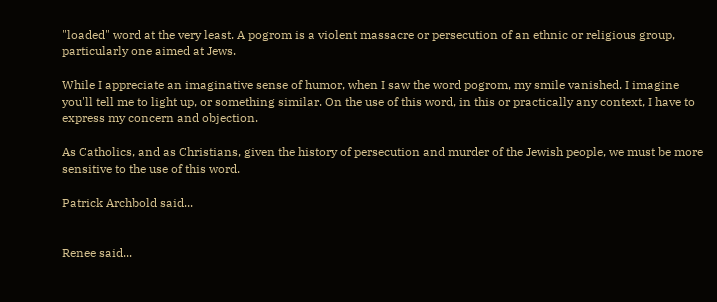"loaded" word at the very least. A pogrom is a violent massacre or persecution of an ethnic or religious group, particularly one aimed at Jews.

While I appreciate an imaginative sense of humor, when I saw the word pogrom, my smile vanished. I imagine you'll tell me to light up, or something similar. On the use of this word, in this or practically any context, I have to express my concern and objection.

As Catholics, and as Christians, given the history of persecution and murder of the Jewish people, we must be more sensitive to the use of this word.

Patrick Archbold said...


Renee said...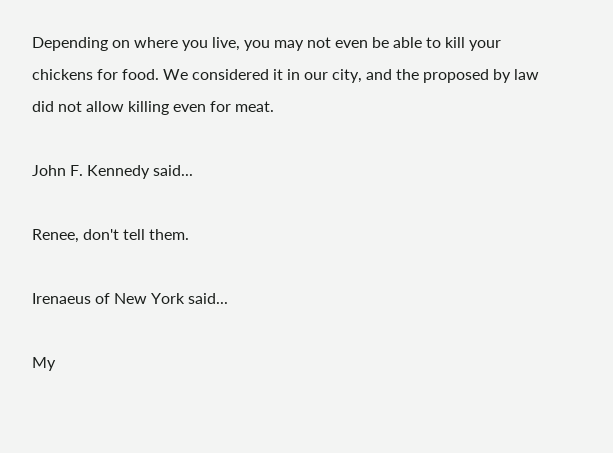Depending on where you live, you may not even be able to kill your chickens for food. We considered it in our city, and the proposed by law did not allow killing even for meat.

John F. Kennedy said...

Renee, don't tell them.

Irenaeus of New York said...

My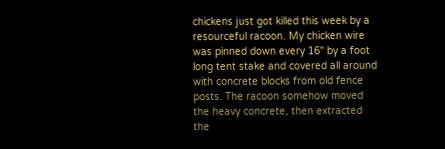chickens just got killed this week by a resourceful racoon. My chicken wire was pinned down every 16" by a foot long tent stake and covered all around with concrete blocks from old fence posts. The racoon somehow moved the heavy concrete, then extracted the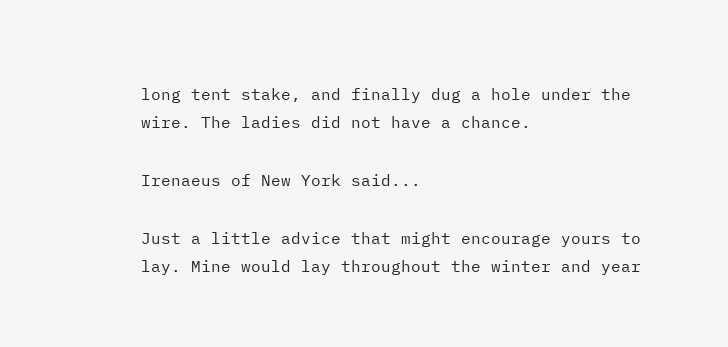long tent stake, and finally dug a hole under the wire. The ladies did not have a chance.

Irenaeus of New York said...

Just a little advice that might encourage yours to lay. Mine would lay throughout the winter and year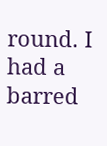round. I had a barred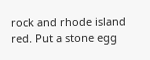rock and rhode island red. Put a stone egg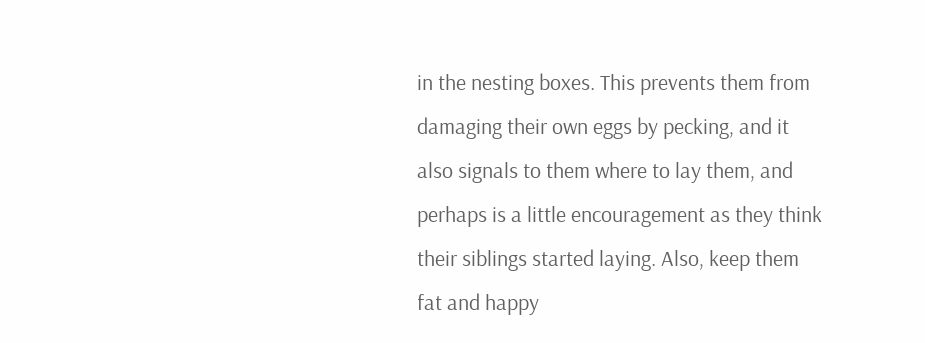in the nesting boxes. This prevents them from damaging their own eggs by pecking, and it also signals to them where to lay them, and perhaps is a little encouragement as they think their siblings started laying. Also, keep them fat and happy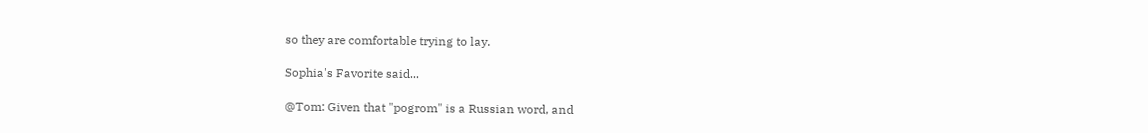so they are comfortable trying to lay.

Sophia's Favorite said...

@Tom: Given that "pogrom" is a Russian word, and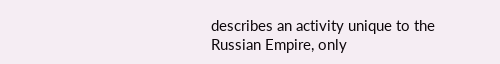describes an activity unique to the Russian Empire, only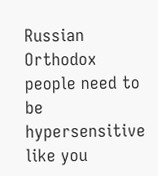Russian Orthodox people need to be hypersensitive like you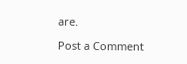are.

Post a Comment